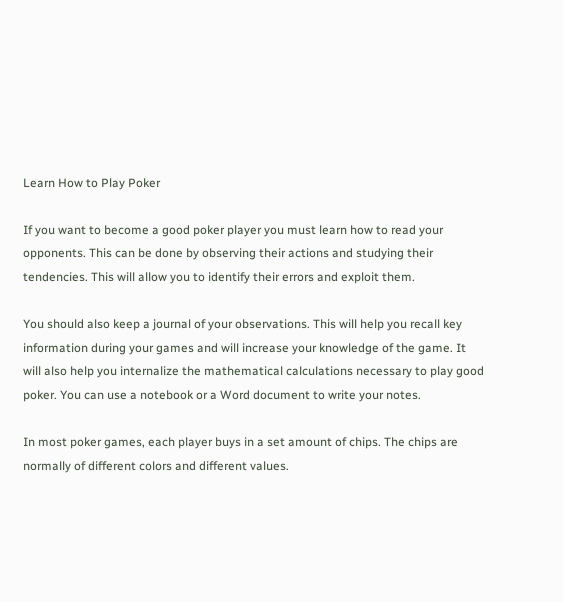Learn How to Play Poker

If you want to become a good poker player you must learn how to read your opponents. This can be done by observing their actions and studying their tendencies. This will allow you to identify their errors and exploit them.

You should also keep a journal of your observations. This will help you recall key information during your games and will increase your knowledge of the game. It will also help you internalize the mathematical calculations necessary to play good poker. You can use a notebook or a Word document to write your notes.

In most poker games, each player buys in a set amount of chips. The chips are normally of different colors and different values.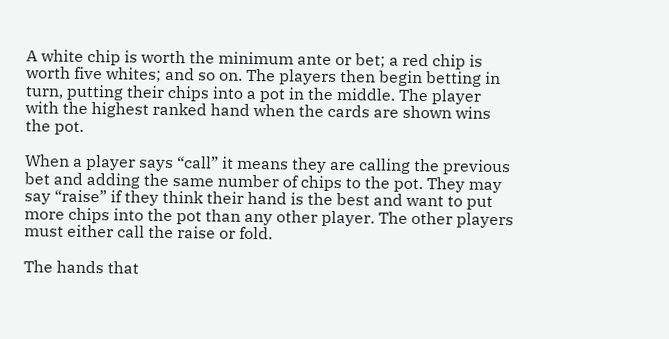A white chip is worth the minimum ante or bet; a red chip is worth five whites; and so on. The players then begin betting in turn, putting their chips into a pot in the middle. The player with the highest ranked hand when the cards are shown wins the pot.

When a player says “call” it means they are calling the previous bet and adding the same number of chips to the pot. They may say “raise” if they think their hand is the best and want to put more chips into the pot than any other player. The other players must either call the raise or fold.

The hands that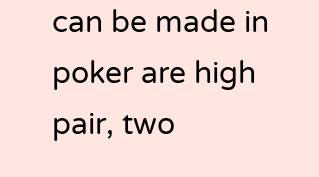can be made in poker are high pair, two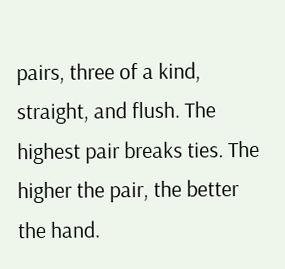pairs, three of a kind, straight, and flush. The highest pair breaks ties. The higher the pair, the better the hand.